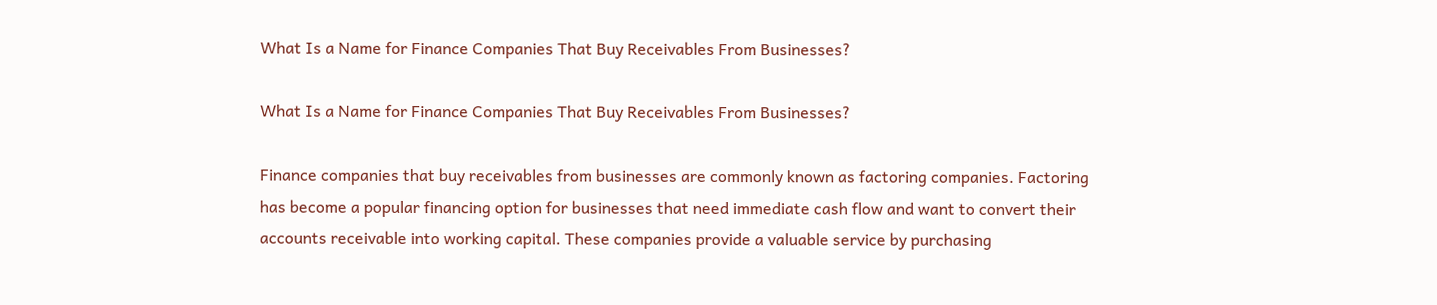What Is a Name for Finance Companies That Buy Receivables From Businesses?

What Is a Name for Finance Companies That Buy Receivables From Businesses?

Finance companies that buy receivables from businesses are commonly known as factoring companies. Factoring has become a popular financing option for businesses that need immediate cash flow and want to convert their accounts receivable into working capital. These companies provide a valuable service by purchasing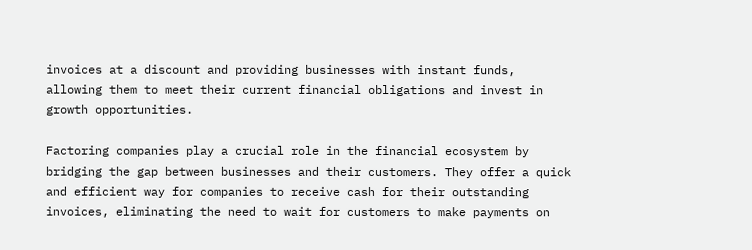invoices at a discount and providing businesses with instant funds, allowing them to meet their current financial obligations and invest in growth opportunities.

Factoring companies play a crucial role in the financial ecosystem by bridging the gap between businesses and their customers. They offer a quick and efficient way for companies to receive cash for their outstanding invoices, eliminating the need to wait for customers to make payments on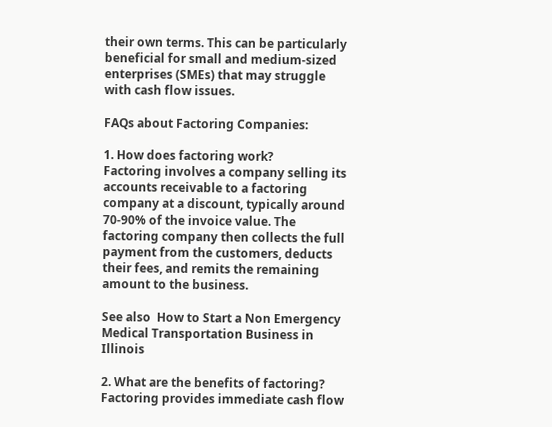their own terms. This can be particularly beneficial for small and medium-sized enterprises (SMEs) that may struggle with cash flow issues.

FAQs about Factoring Companies:

1. How does factoring work?
Factoring involves a company selling its accounts receivable to a factoring company at a discount, typically around 70-90% of the invoice value. The factoring company then collects the full payment from the customers, deducts their fees, and remits the remaining amount to the business.

See also  How to Start a Non Emergency Medical Transportation Business in Illinois

2. What are the benefits of factoring?
Factoring provides immediate cash flow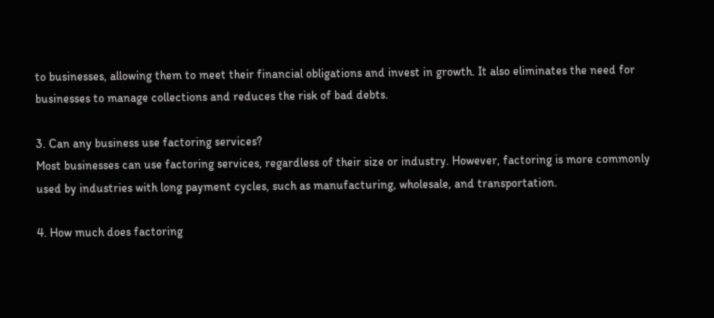to businesses, allowing them to meet their financial obligations and invest in growth. It also eliminates the need for businesses to manage collections and reduces the risk of bad debts.

3. Can any business use factoring services?
Most businesses can use factoring services, regardless of their size or industry. However, factoring is more commonly used by industries with long payment cycles, such as manufacturing, wholesale, and transportation.

4. How much does factoring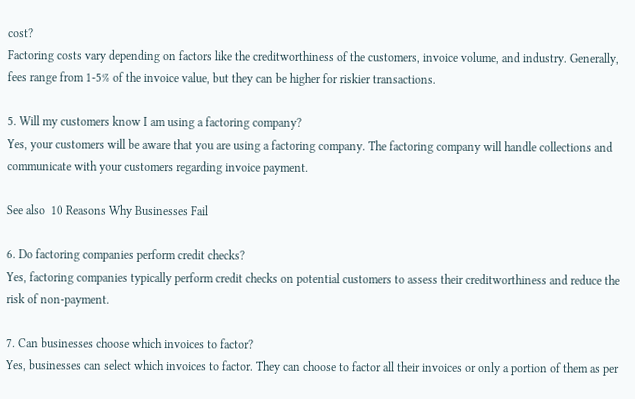cost?
Factoring costs vary depending on factors like the creditworthiness of the customers, invoice volume, and industry. Generally, fees range from 1-5% of the invoice value, but they can be higher for riskier transactions.

5. Will my customers know I am using a factoring company?
Yes, your customers will be aware that you are using a factoring company. The factoring company will handle collections and communicate with your customers regarding invoice payment.

See also  10 Reasons Why Businesses Fail

6. Do factoring companies perform credit checks?
Yes, factoring companies typically perform credit checks on potential customers to assess their creditworthiness and reduce the risk of non-payment.

7. Can businesses choose which invoices to factor?
Yes, businesses can select which invoices to factor. They can choose to factor all their invoices or only a portion of them as per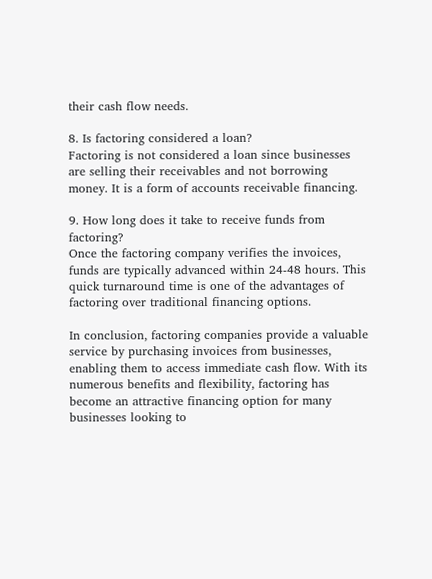their cash flow needs.

8. Is factoring considered a loan?
Factoring is not considered a loan since businesses are selling their receivables and not borrowing money. It is a form of accounts receivable financing.

9. How long does it take to receive funds from factoring?
Once the factoring company verifies the invoices, funds are typically advanced within 24-48 hours. This quick turnaround time is one of the advantages of factoring over traditional financing options.

In conclusion, factoring companies provide a valuable service by purchasing invoices from businesses, enabling them to access immediate cash flow. With its numerous benefits and flexibility, factoring has become an attractive financing option for many businesses looking to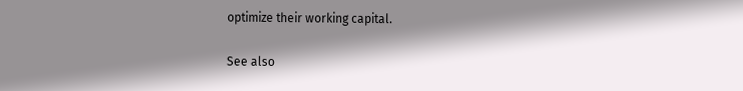optimize their working capital.

See also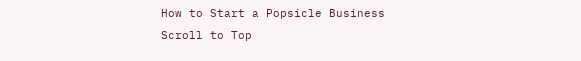How to Start a Popsicle Business
Scroll to Top